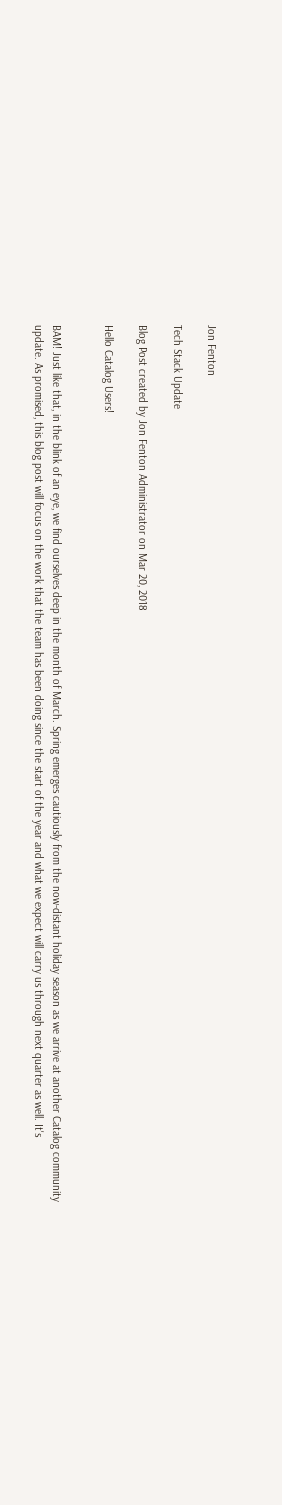Jon Fenton

Tech Stack Update

Blog Post created by Jon Fenton Administrator on Mar 20, 2018

Hello Catalog Users!


BAM! Just like that, in the blink of an eye, we find ourselves deep in the month of March. Spring emerges cautiously from the now-distant holiday season as we arrive at another Catalog community update. As promised, this blog post will focus on the work that the team has been doing since the start of the year and what we expect will carry us through next quarter as well. It's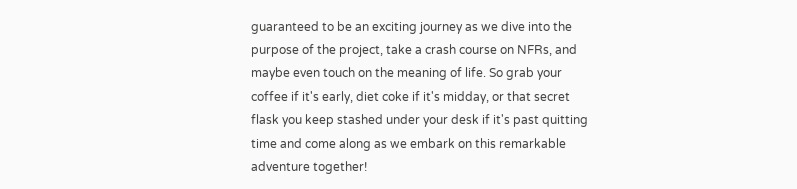guaranteed to be an exciting journey as we dive into the purpose of the project, take a crash course on NFRs, and maybe even touch on the meaning of life. So grab your coffee if it's early, diet coke if it's midday, or that secret flask you keep stashed under your desk if it's past quitting time and come along as we embark on this remarkable adventure together!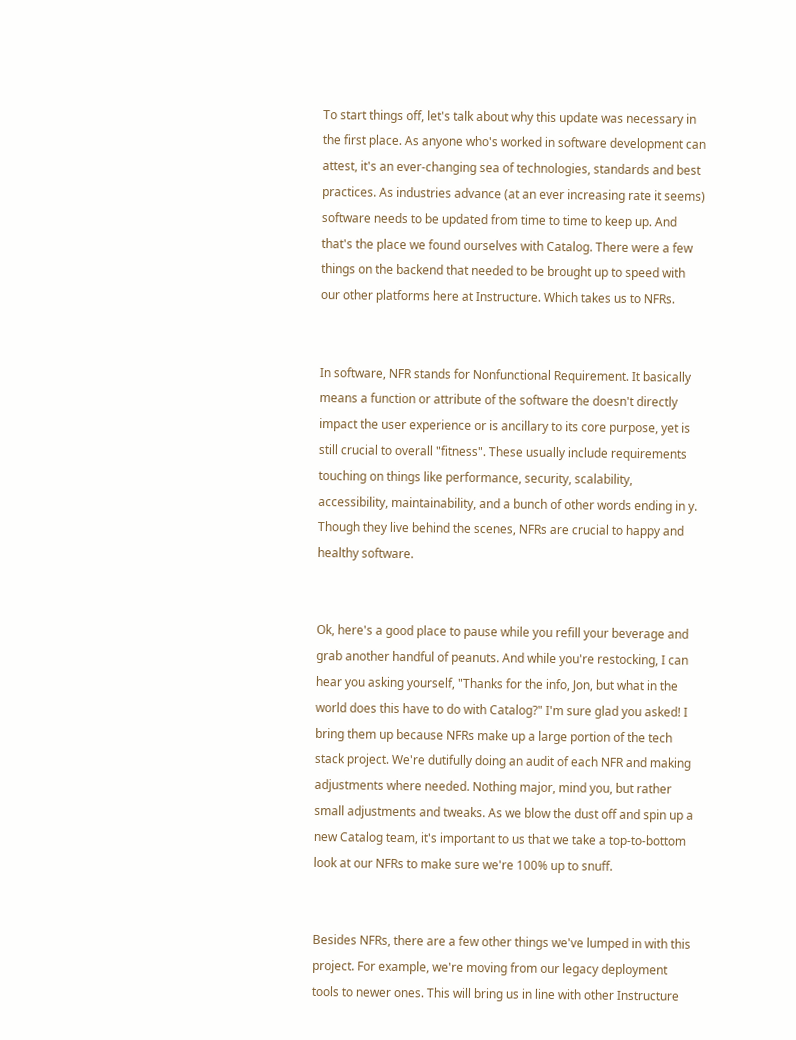To start things off, let's talk about why this update was necessary in the first place. As anyone who's worked in software development can attest, it's an ever-changing sea of technologies, standards and best practices. As industries advance (at an ever increasing rate it seems) software needs to be updated from time to time to keep up. And that's the place we found ourselves with Catalog. There were a few things on the backend that needed to be brought up to speed with our other platforms here at Instructure. Which takes us to NFRs.


In software, NFR stands for Nonfunctional Requirement. It basically means a function or attribute of the software the doesn't directly impact the user experience or is ancillary to its core purpose, yet is still crucial to overall "fitness". These usually include requirements touching on things like performance, security, scalability, accessibility, maintainability, and a bunch of other words ending in y. Though they live behind the scenes, NFRs are crucial to happy and healthy software.


Ok, here's a good place to pause while you refill your beverage and grab another handful of peanuts. And while you're restocking, I can hear you asking yourself, "Thanks for the info, Jon, but what in the world does this have to do with Catalog?" I'm sure glad you asked! I bring them up because NFRs make up a large portion of the tech stack project. We're dutifully doing an audit of each NFR and making adjustments where needed. Nothing major, mind you, but rather small adjustments and tweaks. As we blow the dust off and spin up a new Catalog team, it's important to us that we take a top-to-bottom look at our NFRs to make sure we're 100% up to snuff.


Besides NFRs, there are a few other things we've lumped in with this project. For example, we're moving from our legacy deployment tools to newer ones. This will bring us in line with other Instructure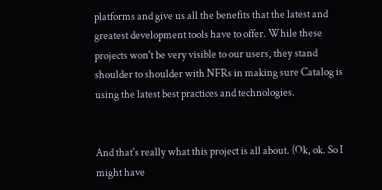platforms and give us all the benefits that the latest and greatest development tools have to offer. While these projects won't be very visible to our users, they stand shoulder to shoulder with NFRs in making sure Catalog is using the latest best practices and technologies.


And that's really what this project is all about. (Ok, ok. So I might have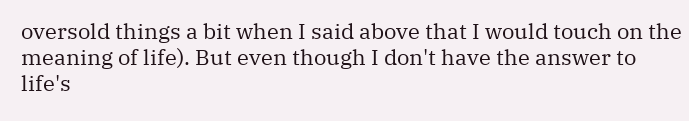oversold things a bit when I said above that I would touch on the meaning of life). But even though I don't have the answer to life's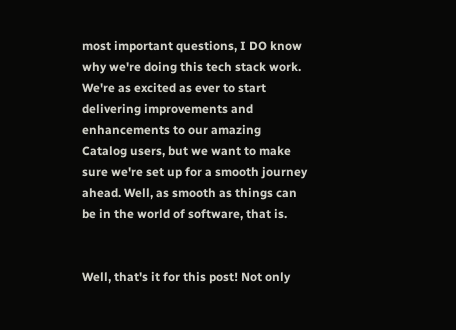most important questions, I DO know why we're doing this tech stack work. We're as excited as ever to start delivering improvements and enhancements to our amazing Catalog users, but we want to make sure we're set up for a smooth journey ahead. Well, as smooth as things can be in the world of software, that is.


Well, that's it for this post! Not only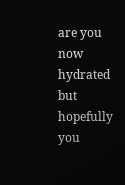are you now hydrated but hopefully you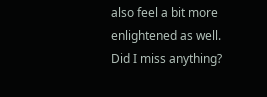also feel a bit more enlightened as well. Did I miss anything?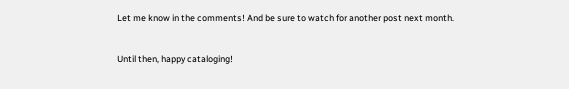Let me know in the comments! And be sure to watch for another post next month.


Until then, happy cataloging!